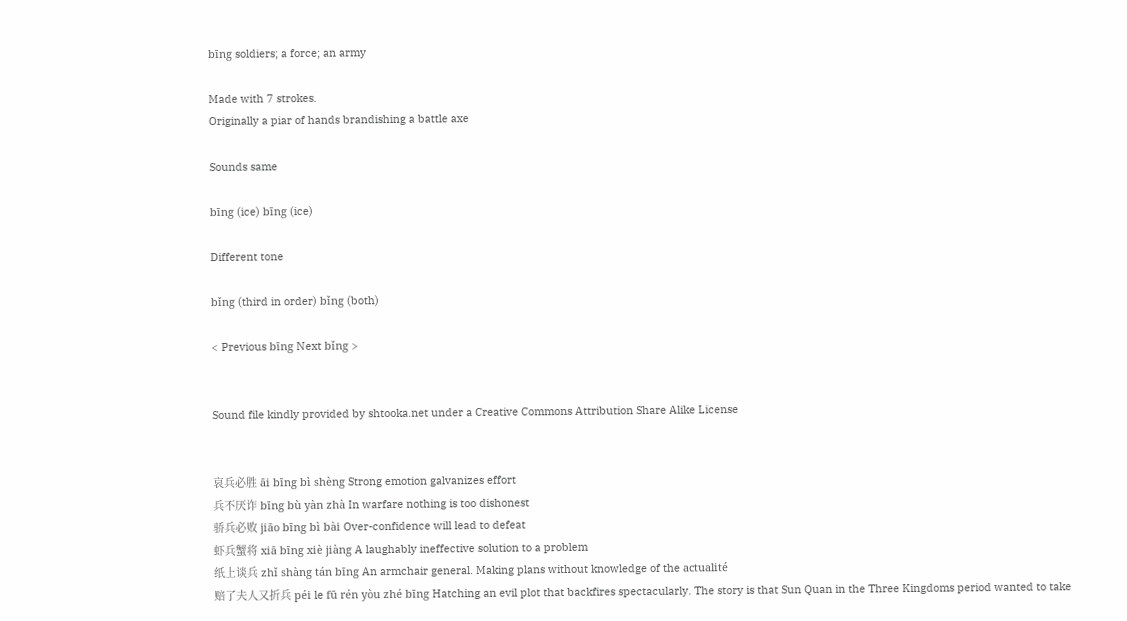bīng soldiers; a force; an army

Made with 7 strokes.
Originally a piar of hands brandishing a battle axe

Sounds same

bīng (ice) bīng (ice)

Different tone

bǐng (third in order) bǐng (both)

< Previous bīng Next bǐng >


Sound file kindly provided by shtooka.net under a Creative Commons Attribution Share Alike License


哀兵必胜 āi bīng bì shèng Strong emotion galvanizes effort
兵不厌诈 bīng bù yàn zhà In warfare nothing is too dishonest
骄兵必败 jiāo bīng bì bài Over-confidence will lead to defeat
虾兵蟹将 xiā bīng xiè jiàng A laughably ineffective solution to a problem
纸上谈兵 zhǐ shàng tán bīng An armchair general. Making plans without knowledge of the actualité
赔了夫人又折兵 péi le fū rén yòu zhé bīng Hatching an evil plot that backfires spectacularly. The story is that Sun Quan in the Three Kingdoms period wanted to take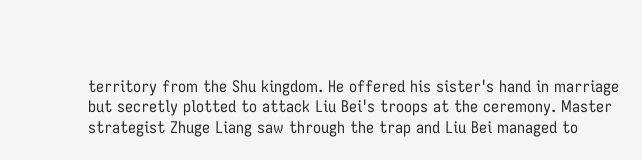territory from the Shu kingdom. He offered his sister's hand in marriage but secretly plotted to attack Liu Bei's troops at the ceremony. Master strategist Zhuge Liang saw through the trap and Liu Bei managed to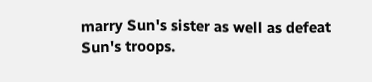marry Sun's sister as well as defeat Sun's troops.